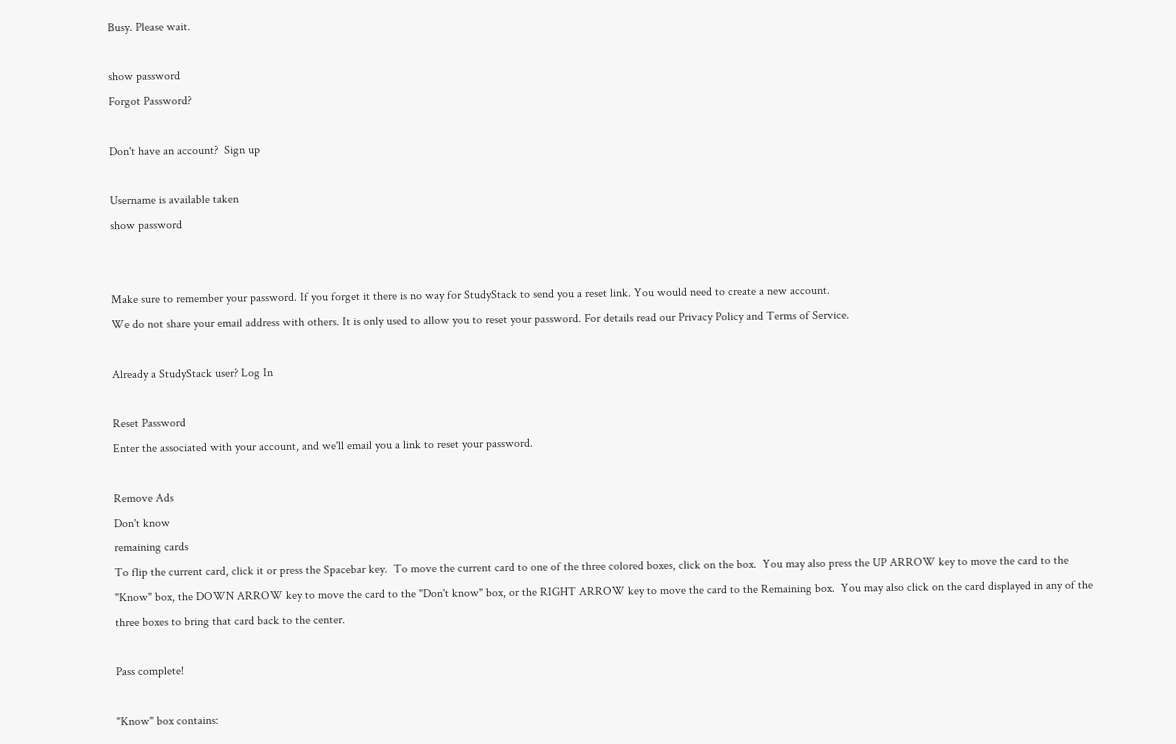Busy. Please wait.

show password
Forgot Password?

Don't have an account?  Sign up

Username is available taken
show password


Make sure to remember your password. If you forget it there is no way for StudyStack to send you a reset link. You would need to create a new account.
We do not share your email address with others. It is only used to allow you to reset your password. For details read our Privacy Policy and Terms of Service.

Already a StudyStack user? Log In

Reset Password
Enter the associated with your account, and we'll email you a link to reset your password.

Remove Ads
Don't know
remaining cards
To flip the current card, click it or press the Spacebar key.  To move the current card to one of the three colored boxes, click on the box.  You may also press the UP ARROW key to move the card to the "Know" box, the DOWN ARROW key to move the card to the "Don't know" box, or the RIGHT ARROW key to move the card to the Remaining box.  You may also click on the card displayed in any of the three boxes to bring that card back to the center.

Pass complete!

"Know" box contains: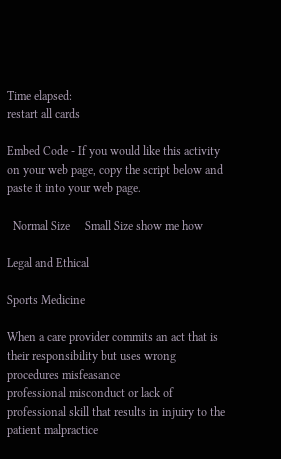Time elapsed:
restart all cards

Embed Code - If you would like this activity on your web page, copy the script below and paste it into your web page.

  Normal Size     Small Size show me how

Legal and Ethical

Sports Medicine

When a care provider commits an act that is their responsibility but uses wrong procedures misfeasance
professional misconduct or lack of professional skill that results in injuiry to the patient malpractice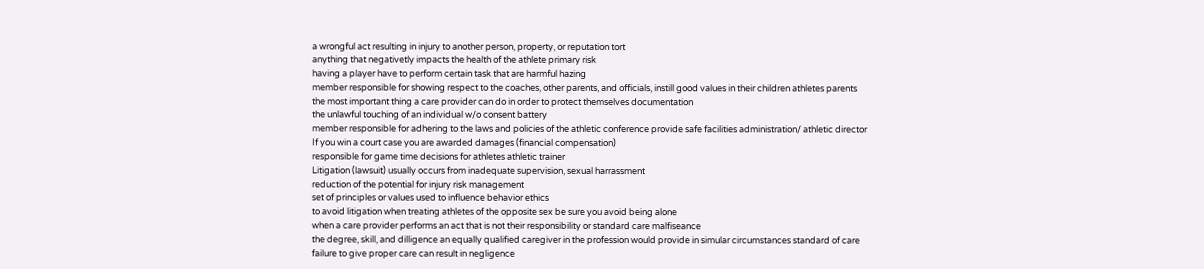a wrongful act resulting in injury to another person, property, or reputation tort
anything that negativetly impacts the health of the athlete primary risk
having a player have to perform certain task that are harmful hazing
member responsible for showing respect to the coaches, other parents, and officials, instill good values in their children athletes parents
the most important thing a care provider can do in order to protect themselves documentation
the unlawful touching of an individual w/o consent battery
member responsible for adhering to the laws and policies of the athletic conference provide safe facilities administration/ athletic director
If you win a court case you are awarded damages (financial compensation)
responsible for game time decisions for athletes athletic trainer
Litigation (lawsuit) usually occurs from inadequate supervision, sexual harrassment
reduction of the potential for injury risk management
set of principles or values used to influence behavior ethics
to avoid litigation when treating athletes of the opposite sex be sure you avoid being alone
when a care provider performs an act that is not their responsibility or standard care malfiseance
the degree, skill, and dilligence an equally qualified caregiver in the profession would provide in simular circumstances standard of care
failure to give proper care can result in negligence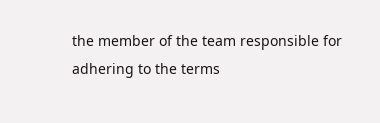the member of the team responsible for adhering to the terms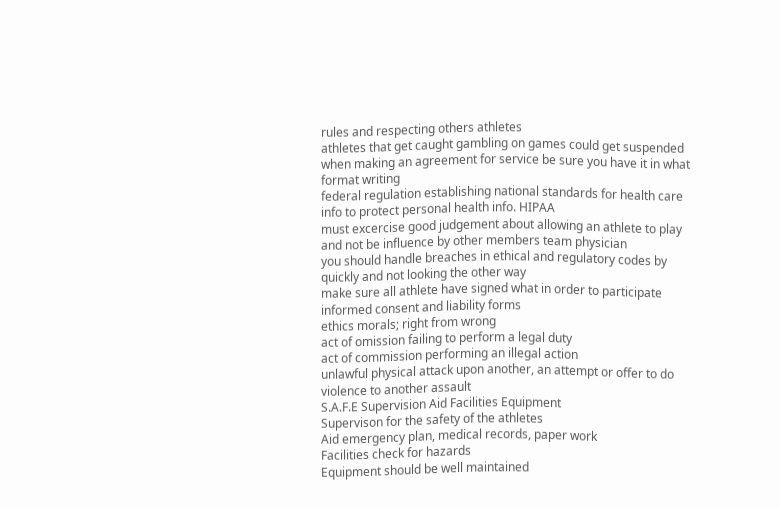rules and respecting others athletes
athletes that get caught gambling on games could get suspended
when making an agreement for service be sure you have it in what format writing
federal regulation establishing national standards for health care info to protect personal health info. HIPAA
must excercise good judgement about allowing an athlete to play and not be influence by other members team physician
you should handle breaches in ethical and regulatory codes by quickly and not looking the other way
make sure all athlete have signed what in order to participate informed consent and liability forms
ethics morals; right from wrong
act of omission failing to perform a legal duty
act of commission performing an illegal action
unlawful physical attack upon another, an attempt or offer to do violence to another assault
S.A.F.E Supervision Aid Facilities Equipment
Supervison for the safety of the athletes
Aid emergency plan, medical records, paper work
Facilities check for hazards
Equipment should be well maintained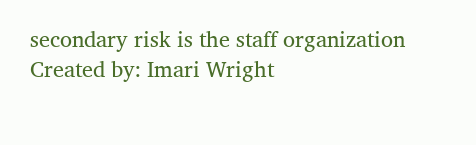secondary risk is the staff organization
Created by: Imari Wright